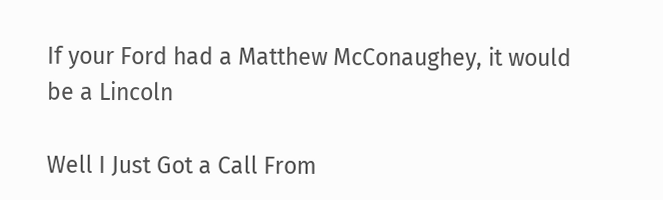If your Ford had a Matthew McConaughey, it would be a Lincoln

Well I Just Got a Call From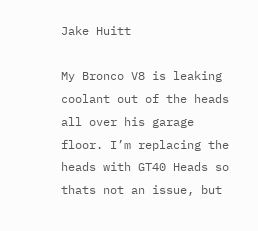Jake Huitt

My Bronco V8 is leaking coolant out of the heads all over his garage floor. I’m replacing the heads with GT40 Heads so thats not an issue, but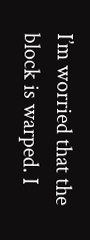I’m worried that the block is warped. I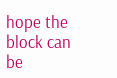hope the block can be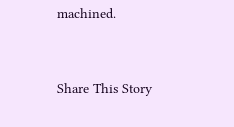machined.


Share This Story